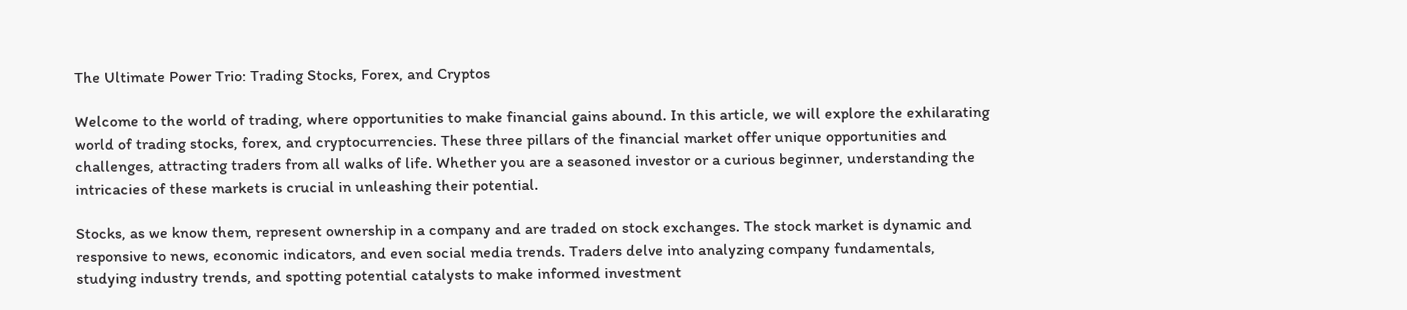The Ultimate Power Trio: Trading Stocks, Forex, and Cryptos

Welcome to the world of trading, where opportunities to make financial gains abound. In this article, we will explore the exhilarating world of trading stocks, forex, and cryptocurrencies. These three pillars of the financial market offer unique opportunities and challenges, attracting traders from all walks of life. Whether you are a seasoned investor or a curious beginner, understanding the intricacies of these markets is crucial in unleashing their potential.

Stocks, as we know them, represent ownership in a company and are traded on stock exchanges. The stock market is dynamic and responsive to news, economic indicators, and even social media trends. Traders delve into analyzing company fundamentals, studying industry trends, and spotting potential catalysts to make informed investment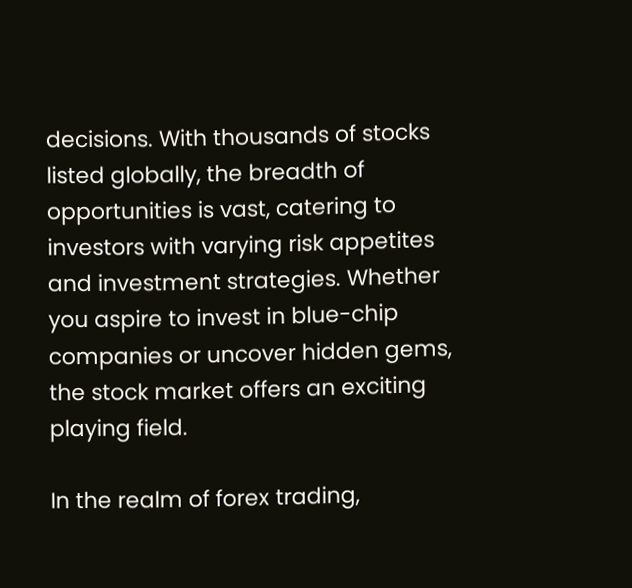decisions. With thousands of stocks listed globally, the breadth of opportunities is vast, catering to investors with varying risk appetites and investment strategies. Whether you aspire to invest in blue-chip companies or uncover hidden gems, the stock market offers an exciting playing field.

In the realm of forex trading,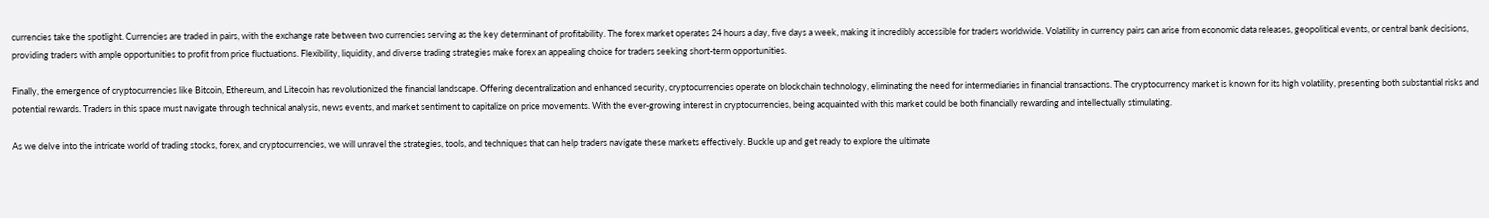currencies take the spotlight. Currencies are traded in pairs, with the exchange rate between two currencies serving as the key determinant of profitability. The forex market operates 24 hours a day, five days a week, making it incredibly accessible for traders worldwide. Volatility in currency pairs can arise from economic data releases, geopolitical events, or central bank decisions, providing traders with ample opportunities to profit from price fluctuations. Flexibility, liquidity, and diverse trading strategies make forex an appealing choice for traders seeking short-term opportunities.

Finally, the emergence of cryptocurrencies like Bitcoin, Ethereum, and Litecoin has revolutionized the financial landscape. Offering decentralization and enhanced security, cryptocurrencies operate on blockchain technology, eliminating the need for intermediaries in financial transactions. The cryptocurrency market is known for its high volatility, presenting both substantial risks and potential rewards. Traders in this space must navigate through technical analysis, news events, and market sentiment to capitalize on price movements. With the ever-growing interest in cryptocurrencies, being acquainted with this market could be both financially rewarding and intellectually stimulating.

As we delve into the intricate world of trading stocks, forex, and cryptocurrencies, we will unravel the strategies, tools, and techniques that can help traders navigate these markets effectively. Buckle up and get ready to explore the ultimate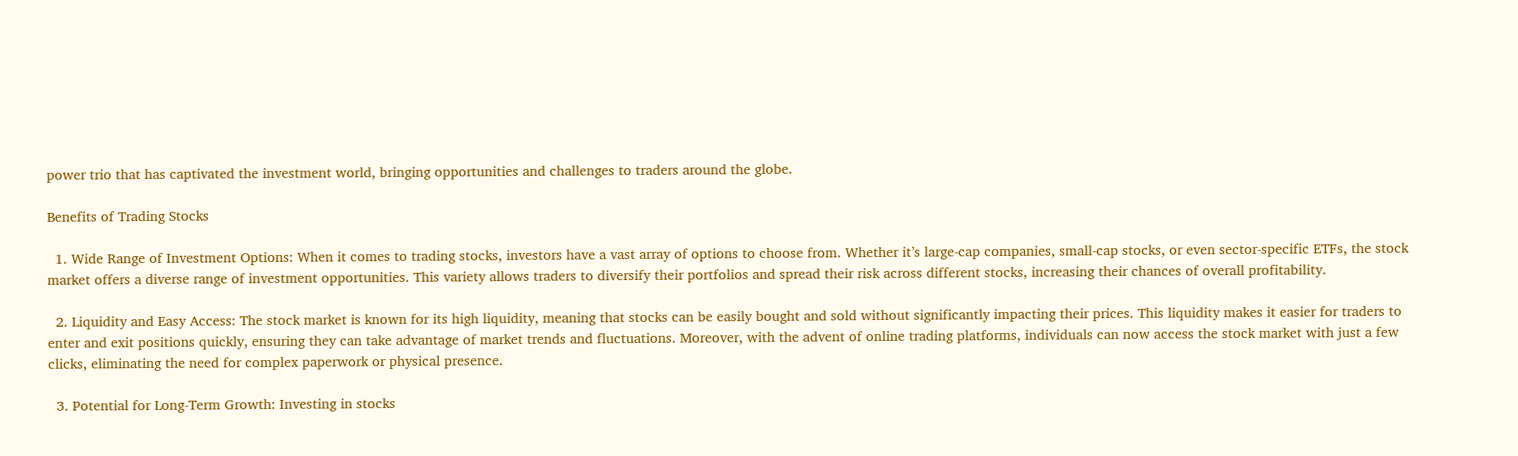power trio that has captivated the investment world, bringing opportunities and challenges to traders around the globe.

Benefits of Trading Stocks

  1. Wide Range of Investment Options: When it comes to trading stocks, investors have a vast array of options to choose from. Whether it’s large-cap companies, small-cap stocks, or even sector-specific ETFs, the stock market offers a diverse range of investment opportunities. This variety allows traders to diversify their portfolios and spread their risk across different stocks, increasing their chances of overall profitability.

  2. Liquidity and Easy Access: The stock market is known for its high liquidity, meaning that stocks can be easily bought and sold without significantly impacting their prices. This liquidity makes it easier for traders to enter and exit positions quickly, ensuring they can take advantage of market trends and fluctuations. Moreover, with the advent of online trading platforms, individuals can now access the stock market with just a few clicks, eliminating the need for complex paperwork or physical presence.

  3. Potential for Long-Term Growth: Investing in stocks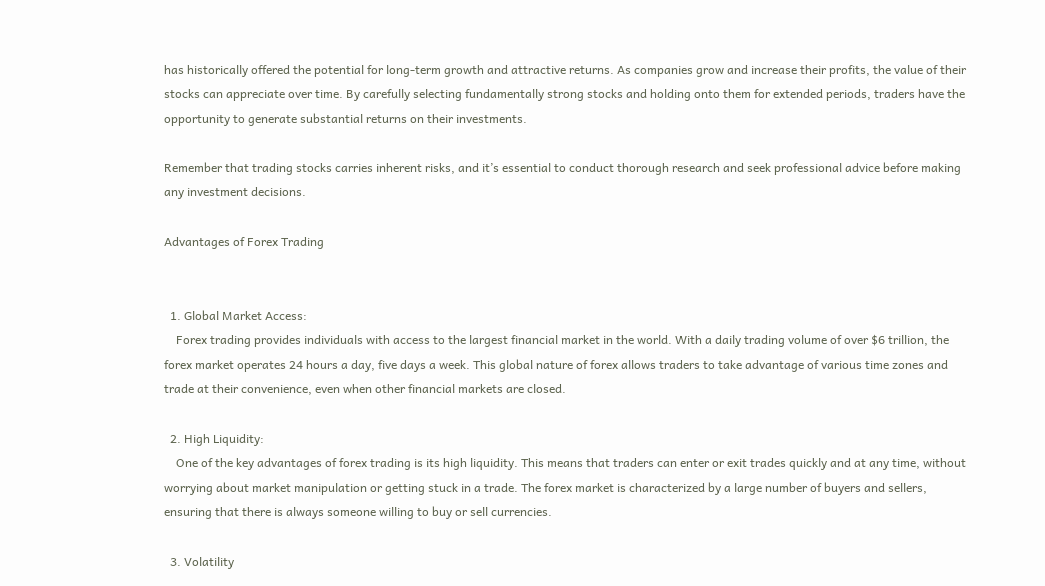has historically offered the potential for long-term growth and attractive returns. As companies grow and increase their profits, the value of their stocks can appreciate over time. By carefully selecting fundamentally strong stocks and holding onto them for extended periods, traders have the opportunity to generate substantial returns on their investments.

Remember that trading stocks carries inherent risks, and it’s essential to conduct thorough research and seek professional advice before making any investment decisions.

Advantages of Forex Trading


  1. Global Market Access:
    Forex trading provides individuals with access to the largest financial market in the world. With a daily trading volume of over $6 trillion, the forex market operates 24 hours a day, five days a week. This global nature of forex allows traders to take advantage of various time zones and trade at their convenience, even when other financial markets are closed.

  2. High Liquidity:
    One of the key advantages of forex trading is its high liquidity. This means that traders can enter or exit trades quickly and at any time, without worrying about market manipulation or getting stuck in a trade. The forex market is characterized by a large number of buyers and sellers, ensuring that there is always someone willing to buy or sell currencies.

  3. Volatility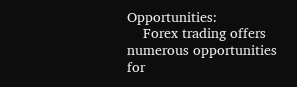Opportunities:
    Forex trading offers numerous opportunities for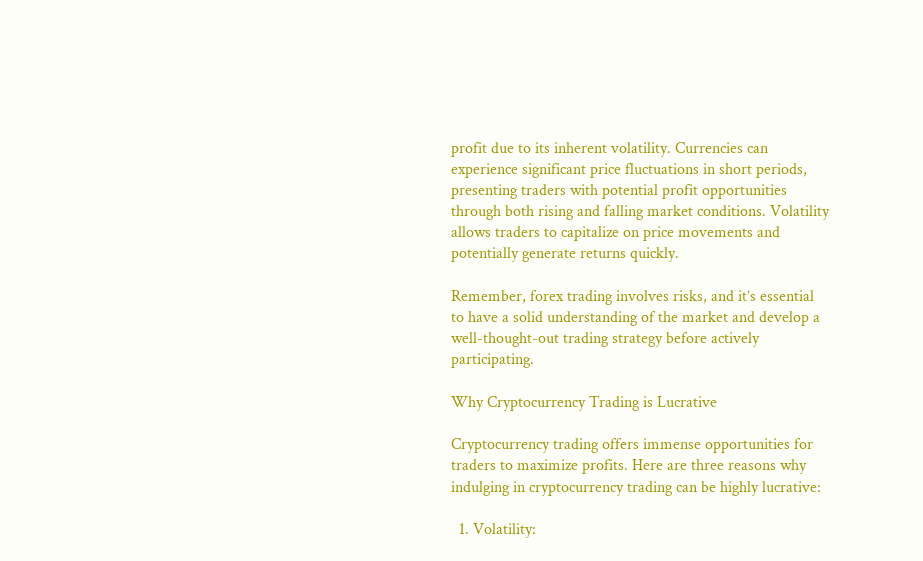profit due to its inherent volatility. Currencies can experience significant price fluctuations in short periods, presenting traders with potential profit opportunities through both rising and falling market conditions. Volatility allows traders to capitalize on price movements and potentially generate returns quickly.

Remember, forex trading involves risks, and it’s essential to have a solid understanding of the market and develop a well-thought-out trading strategy before actively participating.

Why Cryptocurrency Trading is Lucrative

Cryptocurrency trading offers immense opportunities for traders to maximize profits. Here are three reasons why indulging in cryptocurrency trading can be highly lucrative:

  1. Volatility: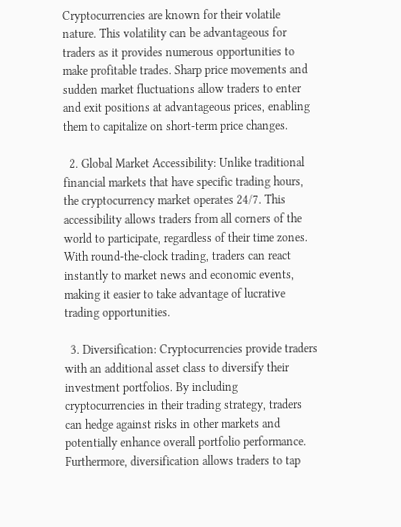Cryptocurrencies are known for their volatile nature. This volatility can be advantageous for traders as it provides numerous opportunities to make profitable trades. Sharp price movements and sudden market fluctuations allow traders to enter and exit positions at advantageous prices, enabling them to capitalize on short-term price changes.

  2. Global Market Accessibility: Unlike traditional financial markets that have specific trading hours, the cryptocurrency market operates 24/7. This accessibility allows traders from all corners of the world to participate, regardless of their time zones. With round-the-clock trading, traders can react instantly to market news and economic events, making it easier to take advantage of lucrative trading opportunities.

  3. Diversification: Cryptocurrencies provide traders with an additional asset class to diversify their investment portfolios. By including cryptocurrencies in their trading strategy, traders can hedge against risks in other markets and potentially enhance overall portfolio performance. Furthermore, diversification allows traders to tap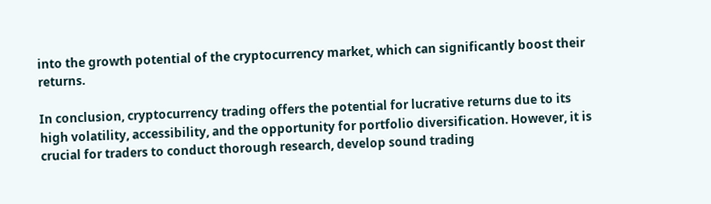into the growth potential of the cryptocurrency market, which can significantly boost their returns.

In conclusion, cryptocurrency trading offers the potential for lucrative returns due to its high volatility, accessibility, and the opportunity for portfolio diversification. However, it is crucial for traders to conduct thorough research, develop sound trading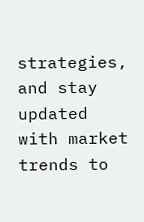strategies, and stay updated with market trends to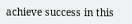achieve success in this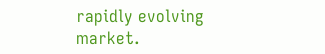rapidly evolving market.